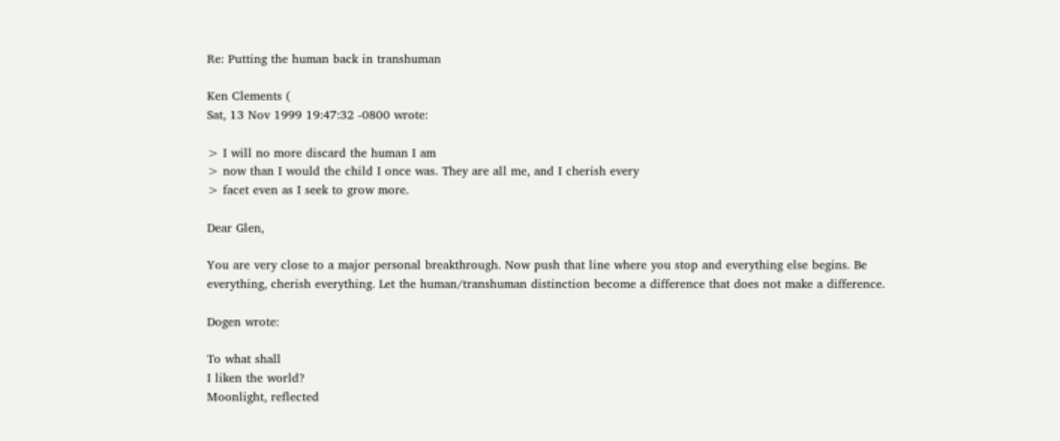Re: Putting the human back in transhuman

Ken Clements (
Sat, 13 Nov 1999 19:47:32 -0800 wrote:

> I will no more discard the human I am
> now than I would the child I once was. They are all me, and I cherish every
> facet even as I seek to grow more.

Dear Glen,

You are very close to a major personal breakthrough. Now push that line where you stop and everything else begins. Be everything, cherish everything. Let the human/transhuman distinction become a difference that does not make a difference.

Dogen wrote:

To what shall
I liken the world?
Moonlight, reflected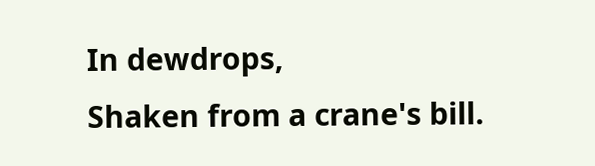In dewdrops,
Shaken from a crane's bill.